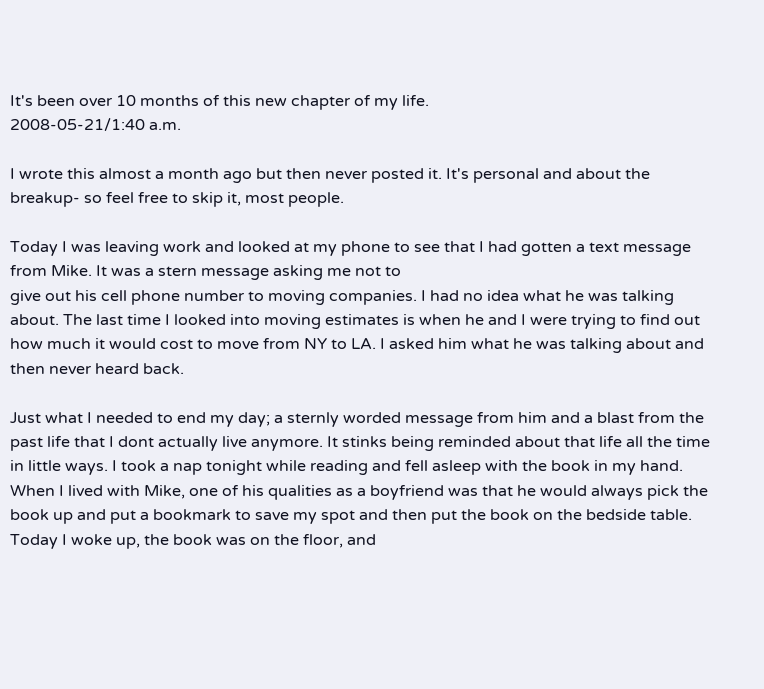It's been over 10 months of this new chapter of my life.
2008-05-21/1:40 a.m.

I wrote this almost a month ago but then never posted it. It's personal and about the breakup- so feel free to skip it, most people.

Today I was leaving work and looked at my phone to see that I had gotten a text message from Mike. It was a stern message asking me not to
give out his cell phone number to moving companies. I had no idea what he was talking about. The last time I looked into moving estimates is when he and I were trying to find out how much it would cost to move from NY to LA. I asked him what he was talking about and then never heard back.

Just what I needed to end my day; a sternly worded message from him and a blast from the past life that I dont actually live anymore. It stinks being reminded about that life all the time in little ways. I took a nap tonight while reading and fell asleep with the book in my hand. When I lived with Mike, one of his qualities as a boyfriend was that he would always pick the book up and put a bookmark to save my spot and then put the book on the bedside table. Today I woke up, the book was on the floor, and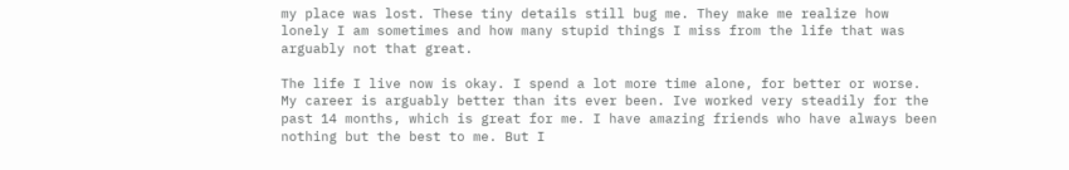my place was lost. These tiny details still bug me. They make me realize how lonely I am sometimes and how many stupid things I miss from the life that was arguably not that great.

The life I live now is okay. I spend a lot more time alone, for better or worse. My career is arguably better than its ever been. Ive worked very steadily for the past 14 months, which is great for me. I have amazing friends who have always been nothing but the best to me. But I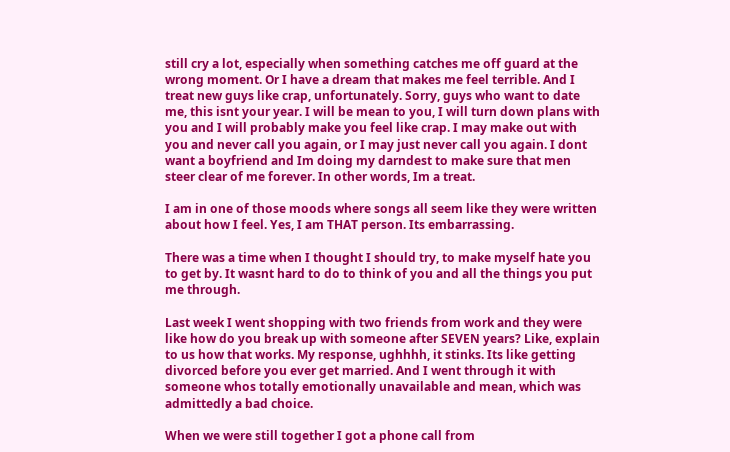still cry a lot, especially when something catches me off guard at the wrong moment. Or I have a dream that makes me feel terrible. And I treat new guys like crap, unfortunately. Sorry, guys who want to date me, this isnt your year. I will be mean to you, I will turn down plans with you and I will probably make you feel like crap. I may make out with you and never call you again, or I may just never call you again. I dont want a boyfriend and Im doing my darndest to make sure that men steer clear of me forever. In other words, Im a treat.

I am in one of those moods where songs all seem like they were written about how I feel. Yes, I am THAT person. Its embarrassing.

There was a time when I thought I should try, to make myself hate you to get by. It wasnt hard to do to think of you and all the things you put me through.

Last week I went shopping with two friends from work and they were like how do you break up with someone after SEVEN years? Like, explain to us how that works. My response, ughhhh, it stinks. Its like getting divorced before you ever get married. And I went through it with someone whos totally emotionally unavailable and mean, which was admittedly a bad choice.

When we were still together I got a phone call from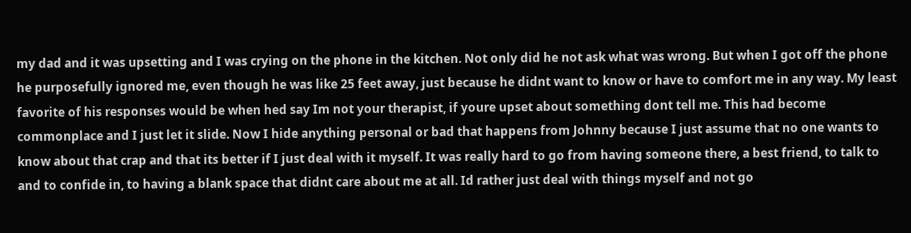my dad and it was upsetting and I was crying on the phone in the kitchen. Not only did he not ask what was wrong. But when I got off the phone he purposefully ignored me, even though he was like 25 feet away, just because he didnt want to know or have to comfort me in any way. My least favorite of his responses would be when hed say Im not your therapist, if youre upset about something dont tell me. This had become commonplace and I just let it slide. Now I hide anything personal or bad that happens from Johnny because I just assume that no one wants to know about that crap and that its better if I just deal with it myself. It was really hard to go from having someone there, a best friend, to talk to and to confide in, to having a blank space that didnt care about me at all. Id rather just deal with things myself and not go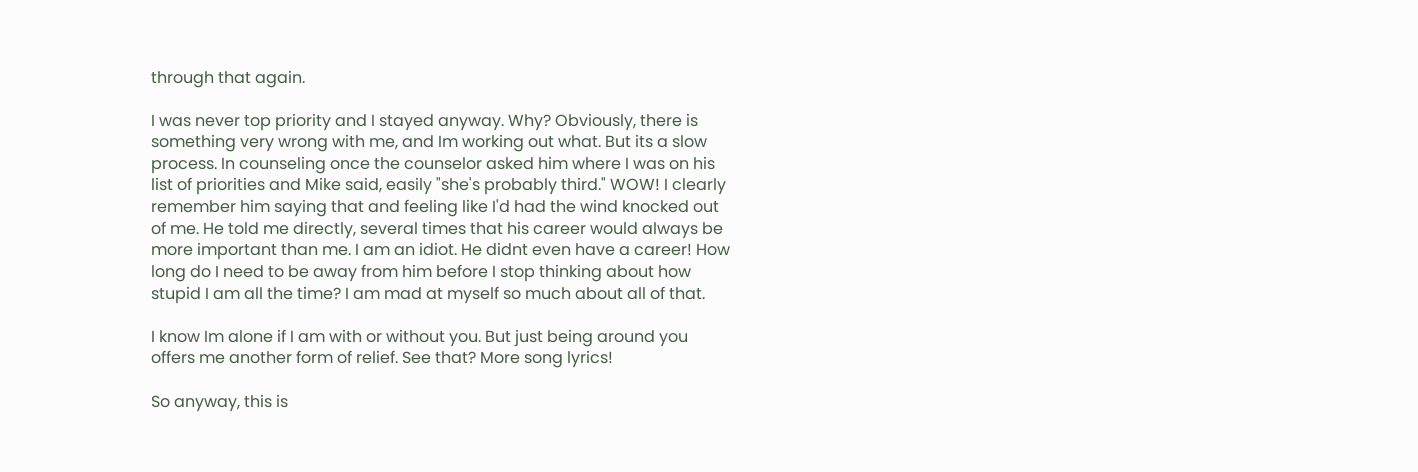through that again.

I was never top priority and I stayed anyway. Why? Obviously, there is something very wrong with me, and Im working out what. But its a slow process. In counseling once the counselor asked him where I was on his list of priorities and Mike said, easily "she's probably third." WOW! I clearly remember him saying that and feeling like I'd had the wind knocked out of me. He told me directly, several times that his career would always be more important than me. I am an idiot. He didnt even have a career! How long do I need to be away from him before I stop thinking about how stupid I am all the time? I am mad at myself so much about all of that.

I know Im alone if I am with or without you. But just being around you offers me another form of relief. See that? More song lyrics!

So anyway, this is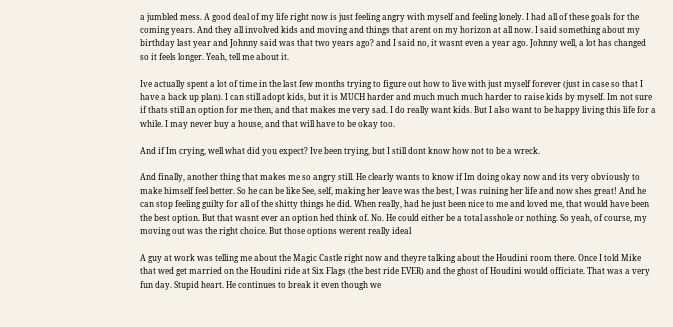a jumbled mess. A good deal of my life right now is just feeling angry with myself and feeling lonely. I had all of these goals for the coming years. And they all involved kids and moving and things that arent on my horizon at all now. I said something about my birthday last year and Johnny said was that two years ago? and I said no, it wasnt even a year ago. Johnny well, a lot has changed so it feels longer. Yeah, tell me about it.

Ive actually spent a lot of time in the last few months trying to figure out how to live with just myself forever (just in case so that I have a back up plan). I can still adopt kids, but it is MUCH harder and much much much harder to raise kids by myself. Im not sure if thats still an option for me then, and that makes me very sad. I do really want kids. But I also want to be happy living this life for a while. I may never buy a house, and that will have to be okay too.

And if Im crying, well what did you expect? Ive been trying, but I still dont know how not to be a wreck.

And finally, another thing that makes me so angry still. He clearly wants to know if Im doing okay now and its very obviously to make himself feel better. So he can be like See, self, making her leave was the best, I was ruining her life and now shes great! And he can stop feeling guilty for all of the shitty things he did. When really, had he just been nice to me and loved me, that would have been the best option. But that wasnt ever an option hed think of. No. He could either be a total asshole or nothing. So yeah, of course, my moving out was the right choice. But those options werent really ideal

A guy at work was telling me about the Magic Castle right now and theyre talking about the Houdini room there. Once I told Mike that wed get married on the Houdini ride at Six Flags (the best ride EVER) and the ghost of Houdini would officiate. That was a very fun day. Stupid heart. He continues to break it even though we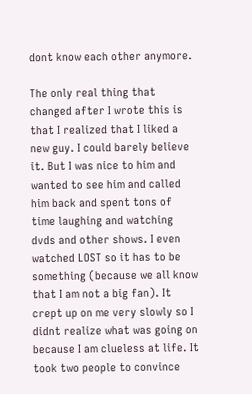dont know each other anymore.

The only real thing that changed after I wrote this is that I realized that I liked a new guy. I could barely believe it. But I was nice to him and wanted to see him and called him back and spent tons of time laughing and watching dvds and other shows. I even watched LOST so it has to be something (because we all know that I am not a big fan). It crept up on me very slowly so I didnt realize what was going on because I am clueless at life. It took two people to convince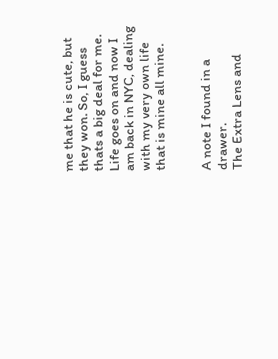me that he is cute, but they won. So, I guess thats a big deal for me. Life goes on and now I am back in NYC, dealing with my very own life that is mine all mine.


A note I found in a drawer.
The Extra Lens and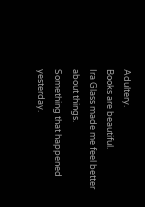Adultery.
Books are beautiful.
Ira Glass made me feel better about things.
Something that happened yesterday.